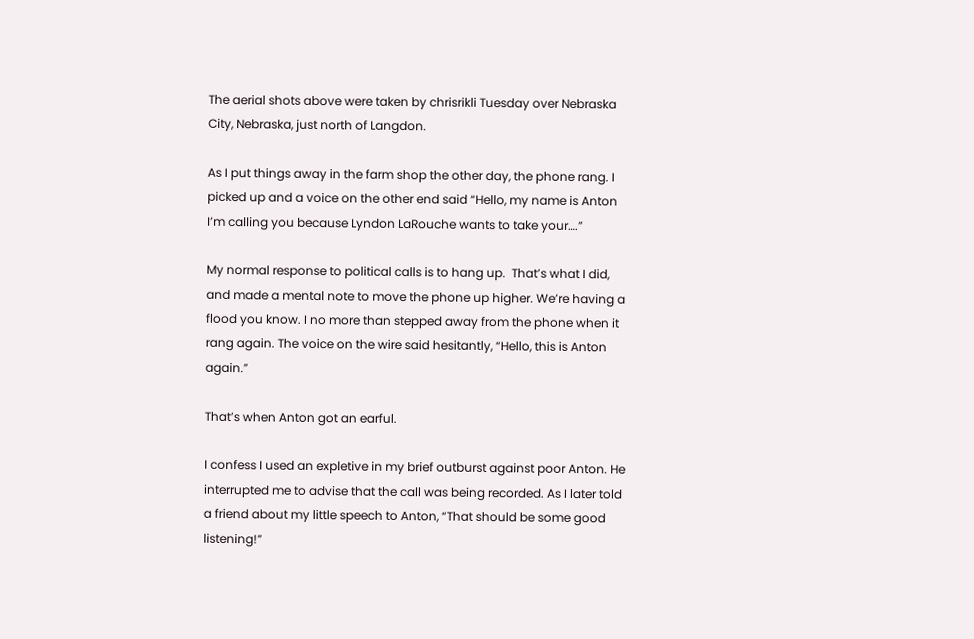The aerial shots above were taken by chrisrikli Tuesday over Nebraska City, Nebraska, just north of Langdon.

As I put things away in the farm shop the other day, the phone rang. I picked up and a voice on the other end said “Hello, my name is Anton I’m calling you because Lyndon LaRouche wants to take your….”

My normal response to political calls is to hang up.  That’s what I did, and made a mental note to move the phone up higher. We’re having a flood you know. I no more than stepped away from the phone when it rang again. The voice on the wire said hesitantly, “Hello, this is Anton again.”

That’s when Anton got an earful.

I confess I used an expletive in my brief outburst against poor Anton. He interrupted me to advise that the call was being recorded. As I later told a friend about my little speech to Anton, “That should be some good listening!”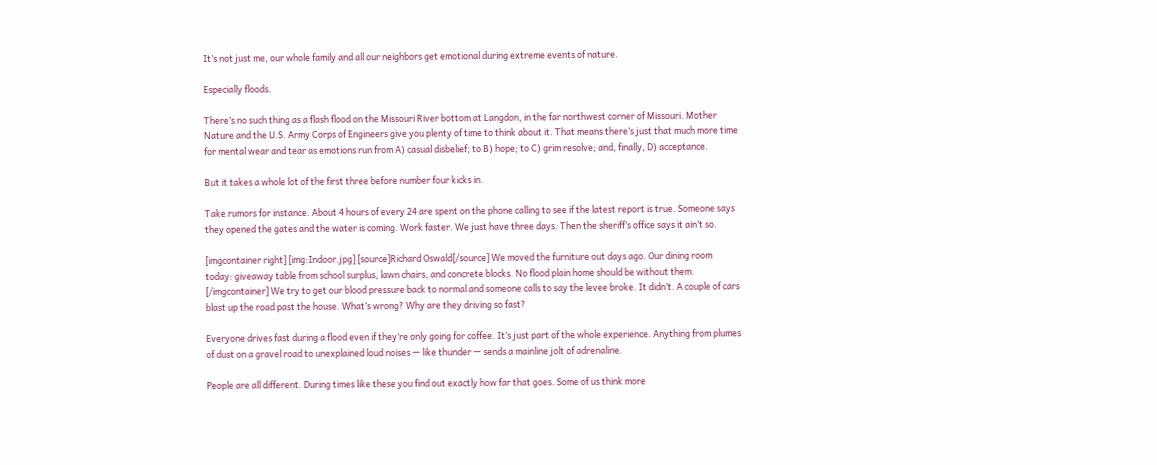It’s not just me, our whole family and all our neighbors get emotional during extreme events of nature.

Especially floods.

There’s no such thing as a flash flood on the Missouri River bottom at Langdon, in the far northwest corner of Missouri. Mother Nature and the U.S. Army Corps of Engineers give you plenty of time to think about it. That means there’s just that much more time for mental wear and tear as emotions run from A) casual disbelief; to B) hope; to C) grim resolve; and, finally, D) acceptance.

But it takes a whole lot of the first three before number four kicks in.

Take rumors for instance. About 4 hours of every 24 are spent on the phone calling to see if the latest report is true. Someone says they opened the gates and the water is coming. Work faster. We just have three days. Then the sheriff’s office says it ain’t so.

[imgcontainer right] [img:Indoor.jpg] [source]Richard Oswald[/source] We moved the furniture out days ago. Our dining room today: giveaway table from school surplus, lawn chairs, and concrete blocks. No flood plain home should be without them. [/imgcontainer] We try to get our blood pressure back to normal and someone calls to say the levee broke. It didn’t. A couple of cars blast up the road past the house. What’s wrong? Why are they driving so fast?

Everyone drives fast during a flood even if they’re only going for coffee. It’s just part of the whole experience. Anything from plumes of dust on a gravel road to unexplained loud noises — like thunder — sends a mainline jolt of adrenaline.

People are all different. During times like these you find out exactly how far that goes. Some of us think more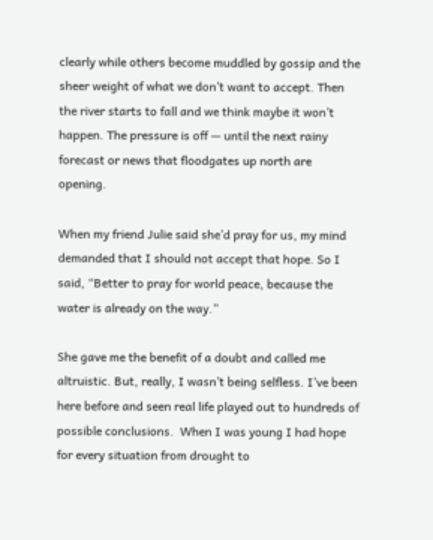clearly while others become muddled by gossip and the sheer weight of what we don’t want to accept. Then the river starts to fall and we think maybe it won’t happen. The pressure is off — until the next rainy forecast or news that floodgates up north are opening.

When my friend Julie said she’d pray for us, my mind demanded that I should not accept that hope. So I said, “Better to pray for world peace, because the water is already on the way.”

She gave me the benefit of a doubt and called me altruistic. But, really, I wasn’t being selfless. I’ve been here before and seen real life played out to hundreds of possible conclusions.  When I was young I had hope for every situation from drought to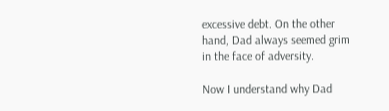excessive debt. On the other hand, Dad always seemed grim in the face of adversity.

Now I understand why Dad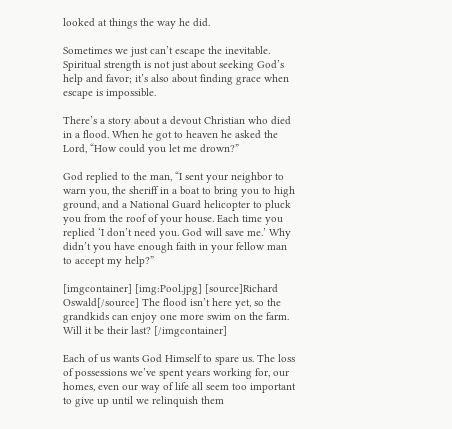looked at things the way he did.

Sometimes we just can’t escape the inevitable. Spiritual strength is not just about seeking God’s help and favor; it’s also about finding grace when escape is impossible.

There’s a story about a devout Christian who died in a flood. When he got to heaven he asked the Lord, “How could you let me drown?”

God replied to the man, “I sent your neighbor to warn you, the sheriff in a boat to bring you to high ground, and a National Guard helicopter to pluck you from the roof of your house. Each time you replied ‘I don’t need you. God will save me.’ Why didn’t you have enough faith in your fellow man to accept my help?”

[imgcontainer] [img:Pool.jpg] [source]Richard Oswald[/source] The flood isn’t here yet, so the grandkids can enjoy one more swim on the farm. Will it be their last? [/imgcontainer]

Each of us wants God Himself to spare us. The loss of possessions we’ve spent years working for, our homes, even our way of life all seem too important to give up until we relinquish them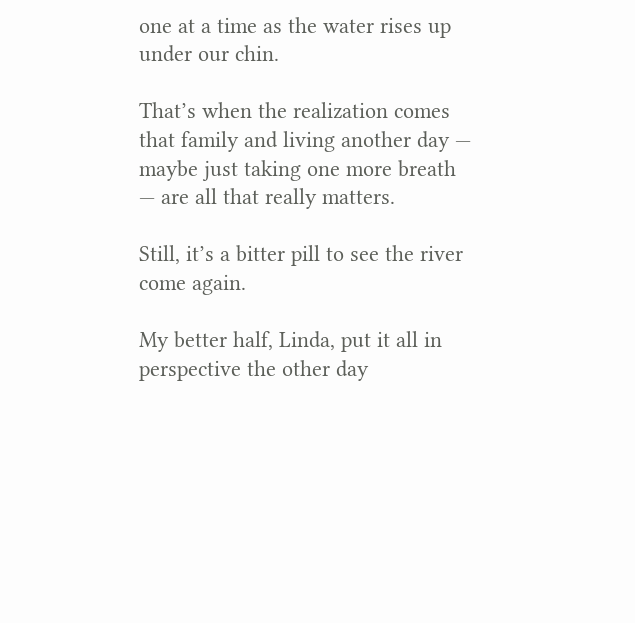one at a time as the water rises up under our chin.

That’s when the realization comes that family and living another day — maybe just taking one more breath — are all that really matters.

Still, it’s a bitter pill to see the river come again.

My better half, Linda, put it all in perspective the other day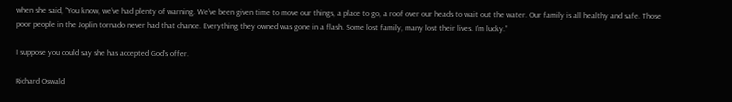when she said, “You know, we’ve had plenty of warning. We’ve been given time to move our things, a place to go, a roof over our heads to wait out the water. Our family is all healthy and safe. Those poor people in the Joplin tornado never had that chance. Everything they owned was gone in a flash. Some lost family, many lost their lives. I’m lucky.”

I suppose you could say she has accepted God’s offer.

Richard Oswald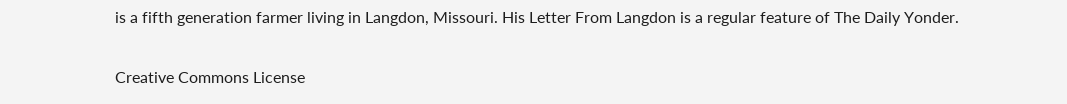is a fifth generation farmer living in Langdon, Missouri. His Letter From Langdon is a regular feature of The Daily Yonder.

Creative Commons License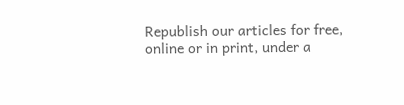Republish our articles for free, online or in print, under a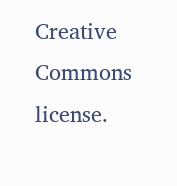Creative Commons license.